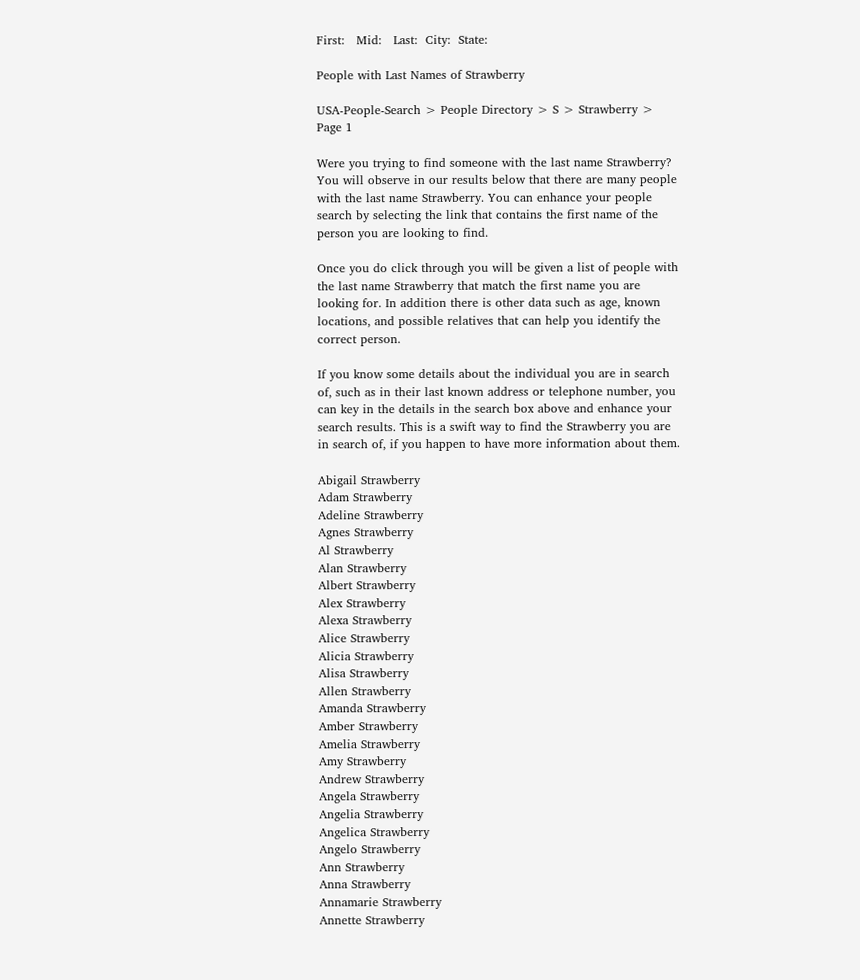First:   Mid:   Last:  City:  State:

People with Last Names of Strawberry

USA-People-Search > People Directory > S > Strawberry > Page 1

Were you trying to find someone with the last name Strawberry? You will observe in our results below that there are many people with the last name Strawberry. You can enhance your people search by selecting the link that contains the first name of the person you are looking to find.

Once you do click through you will be given a list of people with the last name Strawberry that match the first name you are looking for. In addition there is other data such as age, known locations, and possible relatives that can help you identify the correct person.

If you know some details about the individual you are in search of, such as in their last known address or telephone number, you can key in the details in the search box above and enhance your search results. This is a swift way to find the Strawberry you are in search of, if you happen to have more information about them.

Abigail Strawberry
Adam Strawberry
Adeline Strawberry
Agnes Strawberry
Al Strawberry
Alan Strawberry
Albert Strawberry
Alex Strawberry
Alexa Strawberry
Alice Strawberry
Alicia Strawberry
Alisa Strawberry
Allen Strawberry
Amanda Strawberry
Amber Strawberry
Amelia Strawberry
Amy Strawberry
Andrew Strawberry
Angela Strawberry
Angelia Strawberry
Angelica Strawberry
Angelo Strawberry
Ann Strawberry
Anna Strawberry
Annamarie Strawberry
Annette Strawberry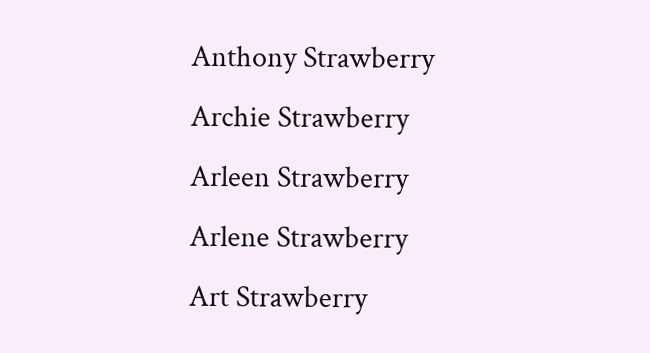Anthony Strawberry
Archie Strawberry
Arleen Strawberry
Arlene Strawberry
Art Strawberry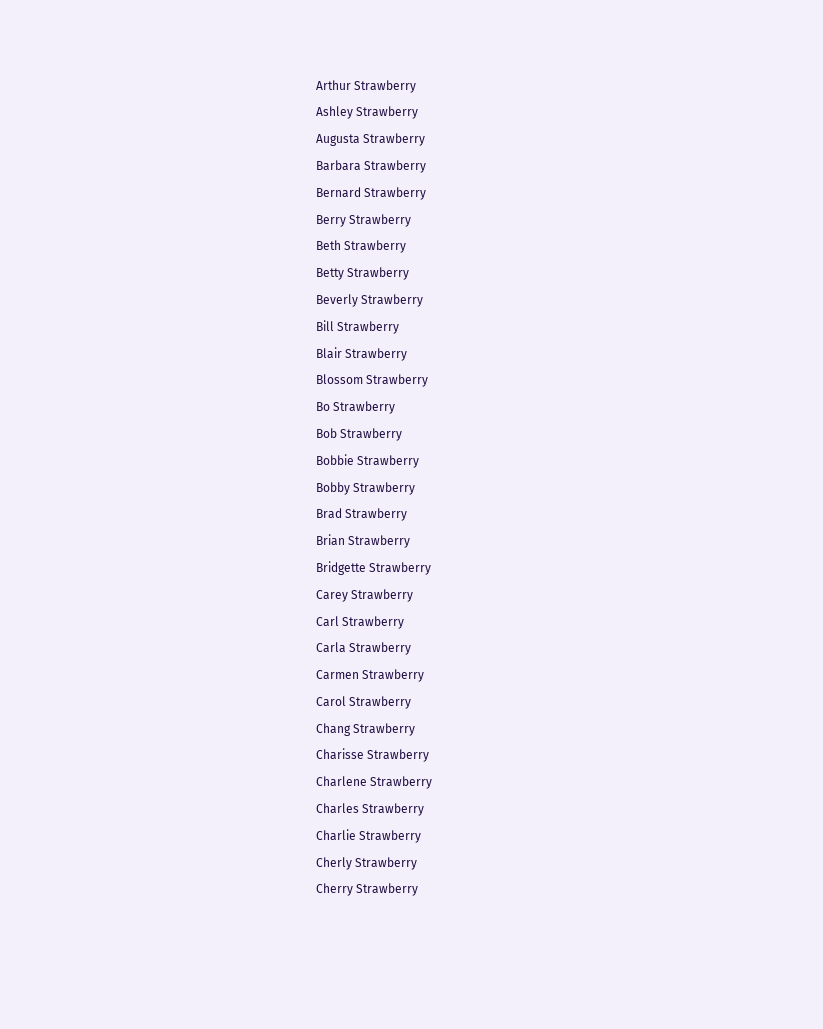Arthur Strawberry
Ashley Strawberry
Augusta Strawberry
Barbara Strawberry
Bernard Strawberry
Berry Strawberry
Beth Strawberry
Betty Strawberry
Beverly Strawberry
Bill Strawberry
Blair Strawberry
Blossom Strawberry
Bo Strawberry
Bob Strawberry
Bobbie Strawberry
Bobby Strawberry
Brad Strawberry
Brian Strawberry
Bridgette Strawberry
Carey Strawberry
Carl Strawberry
Carla Strawberry
Carmen Strawberry
Carol Strawberry
Chang Strawberry
Charisse Strawberry
Charlene Strawberry
Charles Strawberry
Charlie Strawberry
Cherly Strawberry
Cherry Strawberry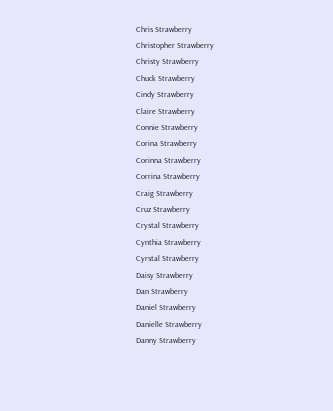Chris Strawberry
Christopher Strawberry
Christy Strawberry
Chuck Strawberry
Cindy Strawberry
Claire Strawberry
Connie Strawberry
Corina Strawberry
Corinna Strawberry
Corrina Strawberry
Craig Strawberry
Cruz Strawberry
Crystal Strawberry
Cynthia Strawberry
Cyrstal Strawberry
Daisy Strawberry
Dan Strawberry
Daniel Strawberry
Danielle Strawberry
Danny Strawberry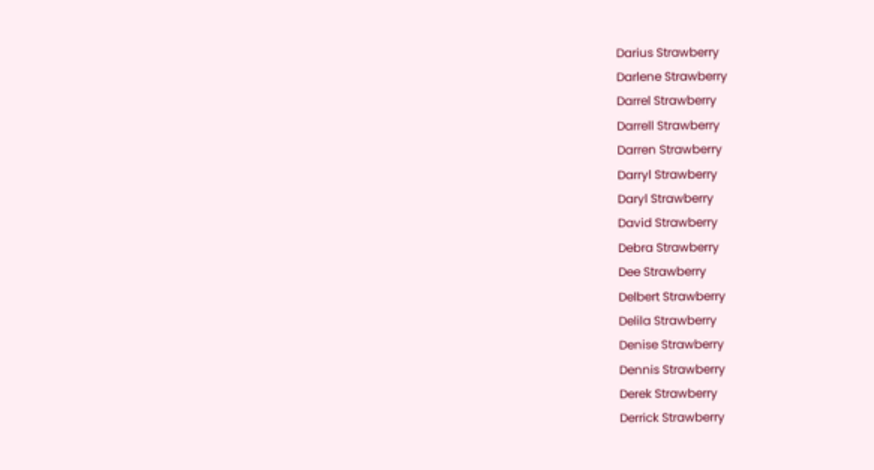Darius Strawberry
Darlene Strawberry
Darrel Strawberry
Darrell Strawberry
Darren Strawberry
Darryl Strawberry
Daryl Strawberry
David Strawberry
Debra Strawberry
Dee Strawberry
Delbert Strawberry
Delila Strawberry
Denise Strawberry
Dennis Strawberry
Derek Strawberry
Derrick Strawberry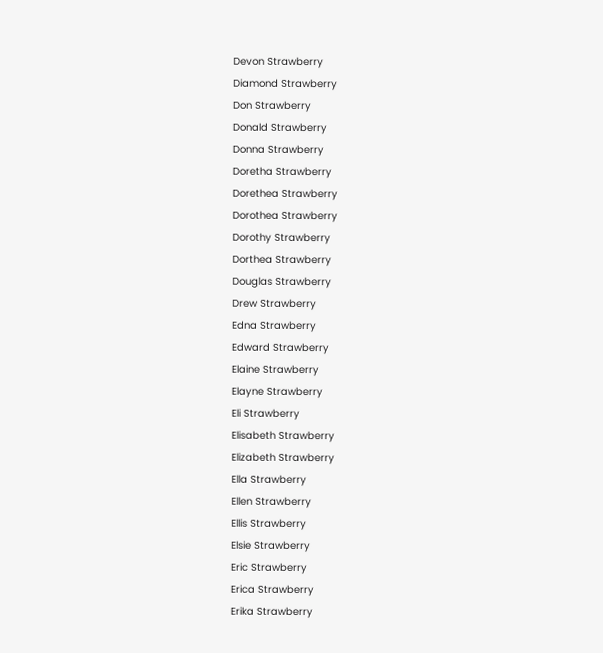Devon Strawberry
Diamond Strawberry
Don Strawberry
Donald Strawberry
Donna Strawberry
Doretha Strawberry
Dorethea Strawberry
Dorothea Strawberry
Dorothy Strawberry
Dorthea Strawberry
Douglas Strawberry
Drew Strawberry
Edna Strawberry
Edward Strawberry
Elaine Strawberry
Elayne Strawberry
Eli Strawberry
Elisabeth Strawberry
Elizabeth Strawberry
Ella Strawberry
Ellen Strawberry
Ellis Strawberry
Elsie Strawberry
Eric Strawberry
Erica Strawberry
Erika Strawberry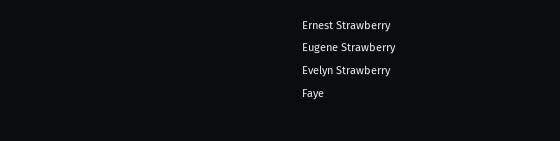Ernest Strawberry
Eugene Strawberry
Evelyn Strawberry
Faye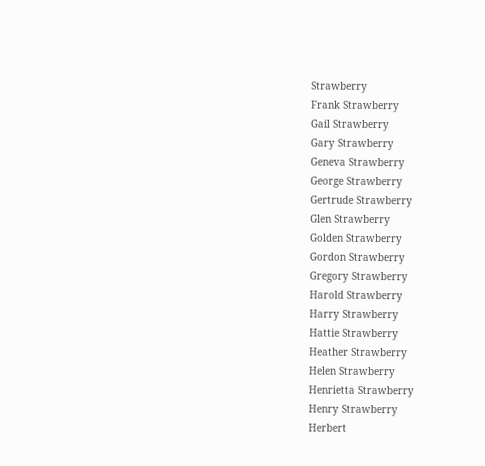Strawberry
Frank Strawberry
Gail Strawberry
Gary Strawberry
Geneva Strawberry
George Strawberry
Gertrude Strawberry
Glen Strawberry
Golden Strawberry
Gordon Strawberry
Gregory Strawberry
Harold Strawberry
Harry Strawberry
Hattie Strawberry
Heather Strawberry
Helen Strawberry
Henrietta Strawberry
Henry Strawberry
Herbert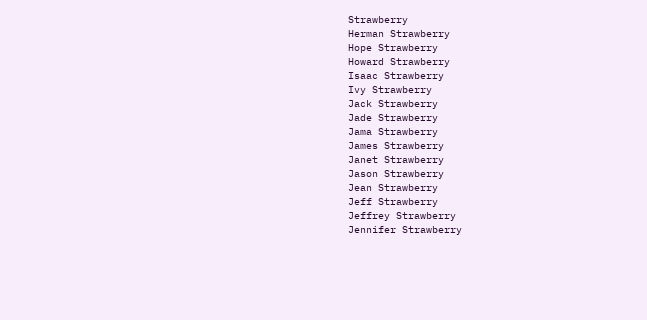Strawberry
Herman Strawberry
Hope Strawberry
Howard Strawberry
Isaac Strawberry
Ivy Strawberry
Jack Strawberry
Jade Strawberry
Jama Strawberry
James Strawberry
Janet Strawberry
Jason Strawberry
Jean Strawberry
Jeff Strawberry
Jeffrey Strawberry
Jennifer Strawberry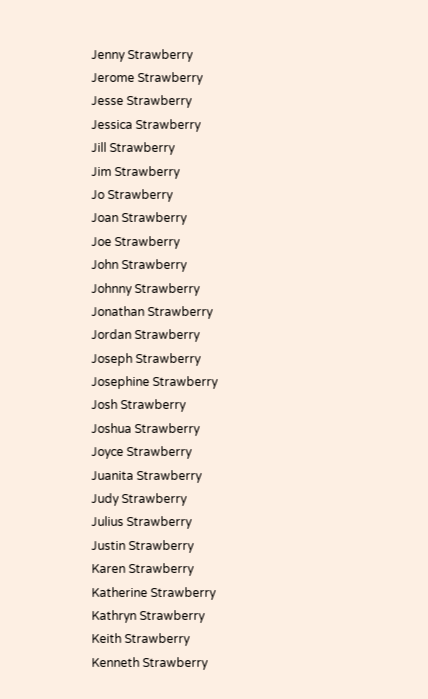Jenny Strawberry
Jerome Strawberry
Jesse Strawberry
Jessica Strawberry
Jill Strawberry
Jim Strawberry
Jo Strawberry
Joan Strawberry
Joe Strawberry
John Strawberry
Johnny Strawberry
Jonathan Strawberry
Jordan Strawberry
Joseph Strawberry
Josephine Strawberry
Josh Strawberry
Joshua Strawberry
Joyce Strawberry
Juanita Strawberry
Judy Strawberry
Julius Strawberry
Justin Strawberry
Karen Strawberry
Katherine Strawberry
Kathryn Strawberry
Keith Strawberry
Kenneth Strawberry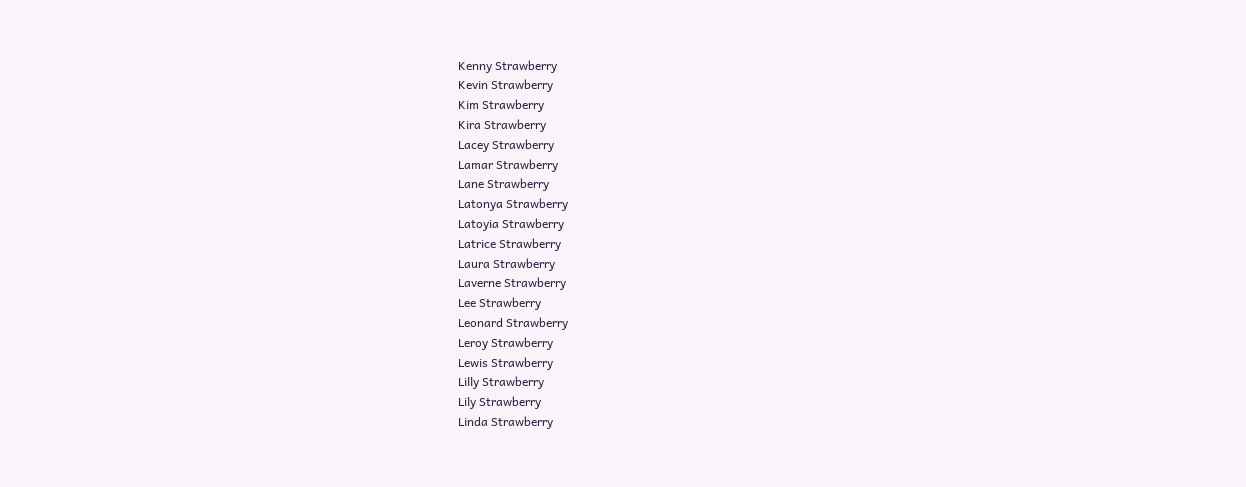Kenny Strawberry
Kevin Strawberry
Kim Strawberry
Kira Strawberry
Lacey Strawberry
Lamar Strawberry
Lane Strawberry
Latonya Strawberry
Latoyia Strawberry
Latrice Strawberry
Laura Strawberry
Laverne Strawberry
Lee Strawberry
Leonard Strawberry
Leroy Strawberry
Lewis Strawberry
Lilly Strawberry
Lily Strawberry
Linda Strawberry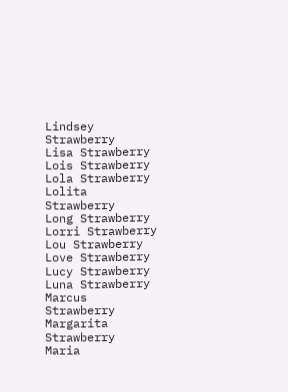Lindsey Strawberry
Lisa Strawberry
Lois Strawberry
Lola Strawberry
Lolita Strawberry
Long Strawberry
Lorri Strawberry
Lou Strawberry
Love Strawberry
Lucy Strawberry
Luna Strawberry
Marcus Strawberry
Margarita Strawberry
Maria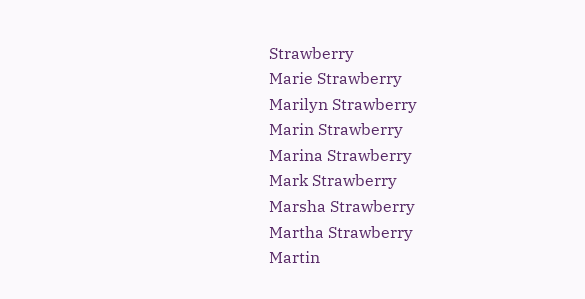Strawberry
Marie Strawberry
Marilyn Strawberry
Marin Strawberry
Marina Strawberry
Mark Strawberry
Marsha Strawberry
Martha Strawberry
Martin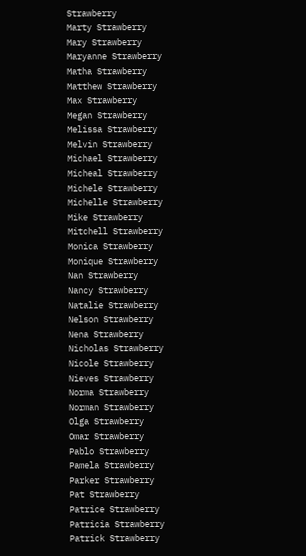Strawberry
Marty Strawberry
Mary Strawberry
Maryanne Strawberry
Matha Strawberry
Matthew Strawberry
Max Strawberry
Megan Strawberry
Melissa Strawberry
Melvin Strawberry
Michael Strawberry
Micheal Strawberry
Michele Strawberry
Michelle Strawberry
Mike Strawberry
Mitchell Strawberry
Monica Strawberry
Monique Strawberry
Nan Strawberry
Nancy Strawberry
Natalie Strawberry
Nelson Strawberry
Nena Strawberry
Nicholas Strawberry
Nicole Strawberry
Nieves Strawberry
Norma Strawberry
Norman Strawberry
Olga Strawberry
Omar Strawberry
Pablo Strawberry
Pamela Strawberry
Parker Strawberry
Pat Strawberry
Patrice Strawberry
Patricia Strawberry
Patrick Strawberry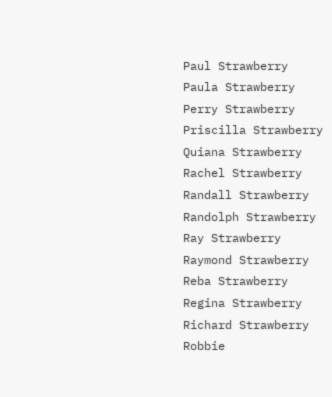Paul Strawberry
Paula Strawberry
Perry Strawberry
Priscilla Strawberry
Quiana Strawberry
Rachel Strawberry
Randall Strawberry
Randolph Strawberry
Ray Strawberry
Raymond Strawberry
Reba Strawberry
Regina Strawberry
Richard Strawberry
Robbie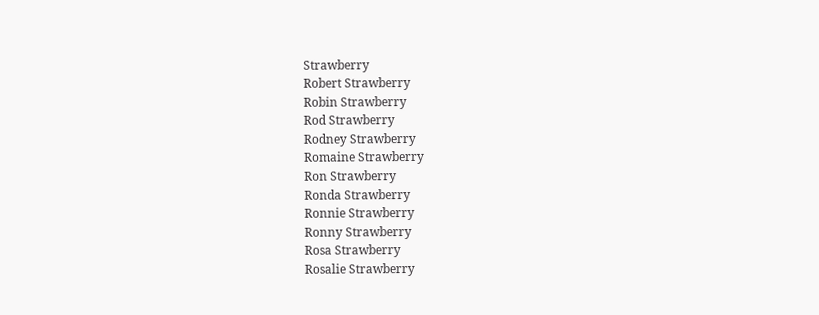Strawberry
Robert Strawberry
Robin Strawberry
Rod Strawberry
Rodney Strawberry
Romaine Strawberry
Ron Strawberry
Ronda Strawberry
Ronnie Strawberry
Ronny Strawberry
Rosa Strawberry
Rosalie Strawberry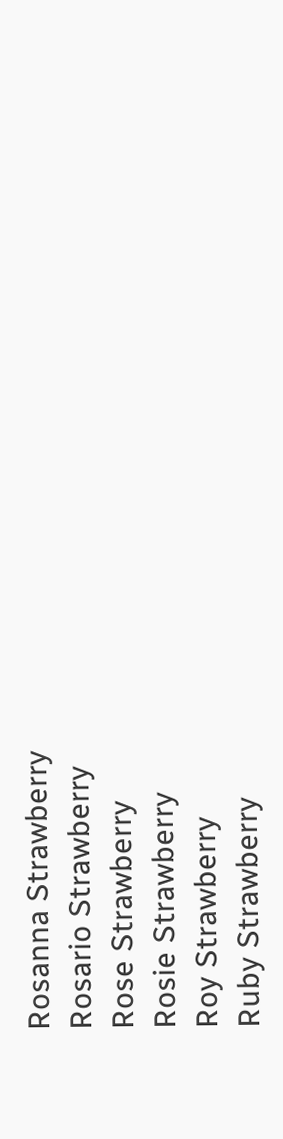Rosanna Strawberry
Rosario Strawberry
Rose Strawberry
Rosie Strawberry
Roy Strawberry
Ruby Strawberry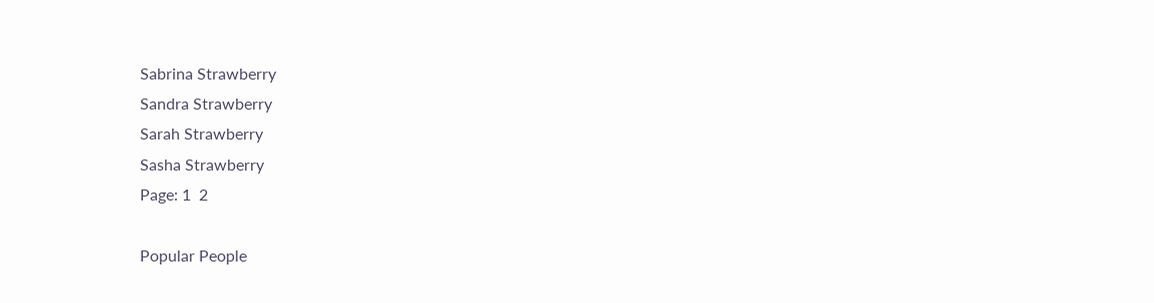Sabrina Strawberry
Sandra Strawberry
Sarah Strawberry
Sasha Strawberry
Page: 1  2

Popular People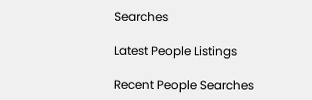Searches

Latest People Listings

Recent People Searches